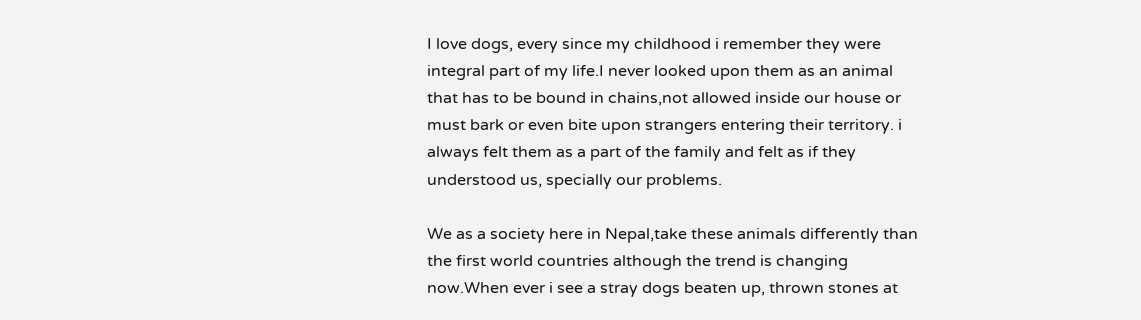I love dogs, every since my childhood i remember they were integral part of my life.I never looked upon them as an animal that has to be bound in chains,not allowed inside our house or must bark or even bite upon strangers entering their territory. i always felt them as a part of the family and felt as if they understood us, specially our problems.

We as a society here in Nepal,take these animals differently than the first world countries although the trend is changing now.When ever i see a stray dogs beaten up, thrown stones at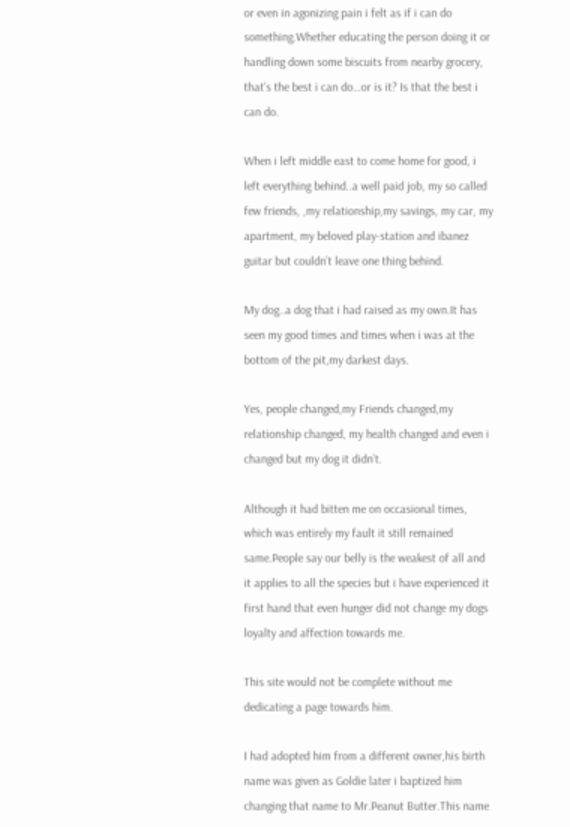or even in agonizing pain i felt as if i can do something.Whether educating the person doing it or handling down some biscuits from nearby grocery, that’s the best i can do…or is it? Is that the best i can do.

When i left middle east to come home for good, i left everything behind..a well paid job, my so called few friends, ,my relationship,my savings, my car, my apartment, my beloved play-station and ibanez guitar but couldn’t leave one thing behind.

My dog..a dog that i had raised as my own.It has seen my good times and times when i was at the bottom of the pit,my darkest days.

Yes, people changed,my Friends changed,my relationship changed, my health changed and even i changed but my dog it didn’t.

Although it had bitten me on occasional times, which was entirely my fault it still remained same.People say our belly is the weakest of all and it applies to all the species but i have experienced it first hand that even hunger did not change my dogs loyalty and affection towards me.

This site would not be complete without me dedicating a page towards him.

I had adopted him from a different owner,his birth name was given as Goldie later i baptized him changing that name to Mr.Peanut Butter.This name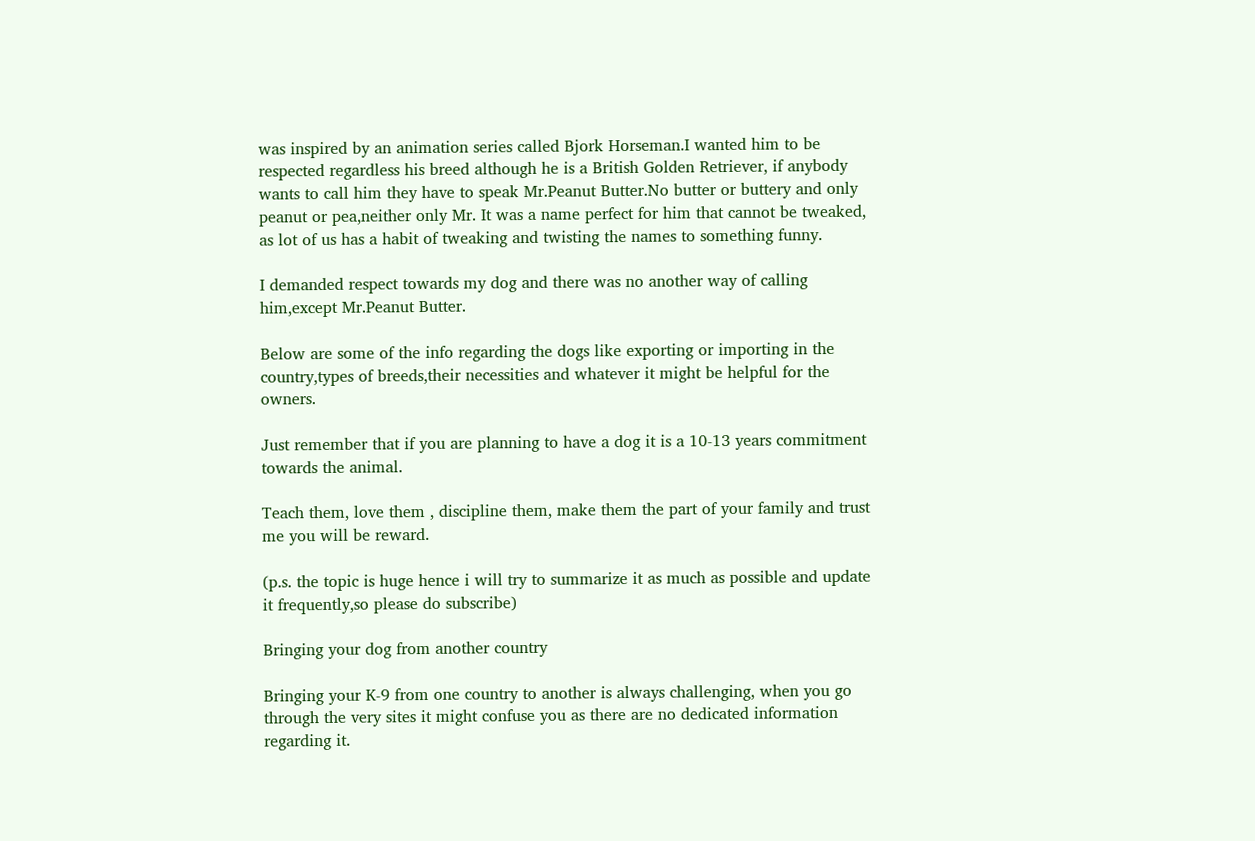was inspired by an animation series called Bjork Horseman.I wanted him to be respected regardless his breed although he is a British Golden Retriever, if anybody wants to call him they have to speak Mr.Peanut Butter.No butter or buttery and only peanut or pea,neither only Mr. It was a name perfect for him that cannot be tweaked, as lot of us has a habit of tweaking and twisting the names to something funny.

I demanded respect towards my dog and there was no another way of calling him,except Mr.Peanut Butter.

Below are some of the info regarding the dogs like exporting or importing in the country,types of breeds,their necessities and whatever it might be helpful for the owners.

Just remember that if you are planning to have a dog it is a 10-13 years commitment towards the animal.

Teach them, love them , discipline them, make them the part of your family and trust me you will be reward.

(p.s. the topic is huge hence i will try to summarize it as much as possible and update it frequently,so please do subscribe)

Bringing your dog from another country

Bringing your K-9 from one country to another is always challenging, when you go through the very sites it might confuse you as there are no dedicated information regarding it.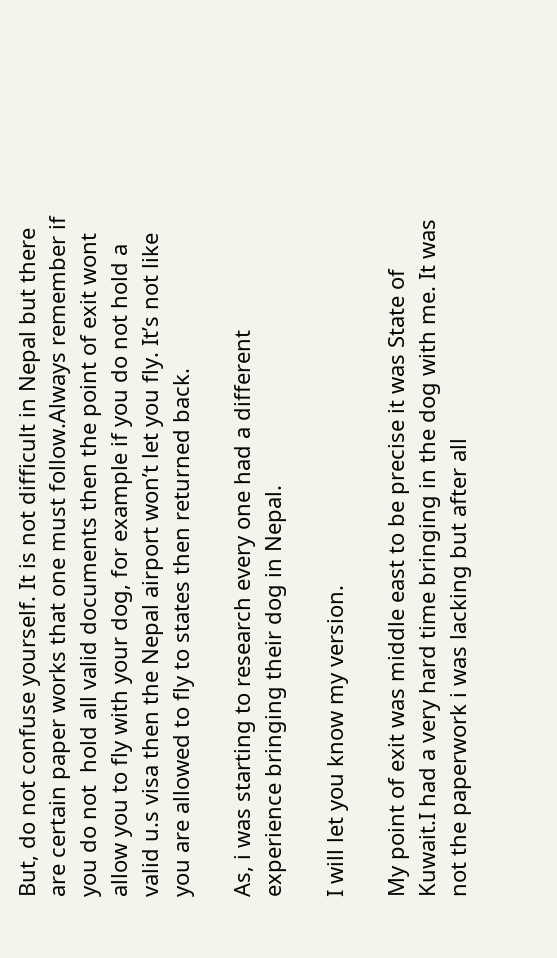But, do not confuse yourself. It is not difficult in Nepal but there are certain paper works that one must follow.Always remember if you do not  hold all valid documents then the point of exit wont allow you to fly with your dog, for example if you do not hold a valid u.s visa then the Nepal airport won’t let you fly. It’s not like you are allowed to fly to states then returned back.

As, i was starting to research every one had a different experience bringing their dog in Nepal.

I will let you know my version.

My point of exit was middle east to be precise it was State of Kuwait.I had a very hard time bringing in the dog with me. It was not the paperwork i was lacking but after all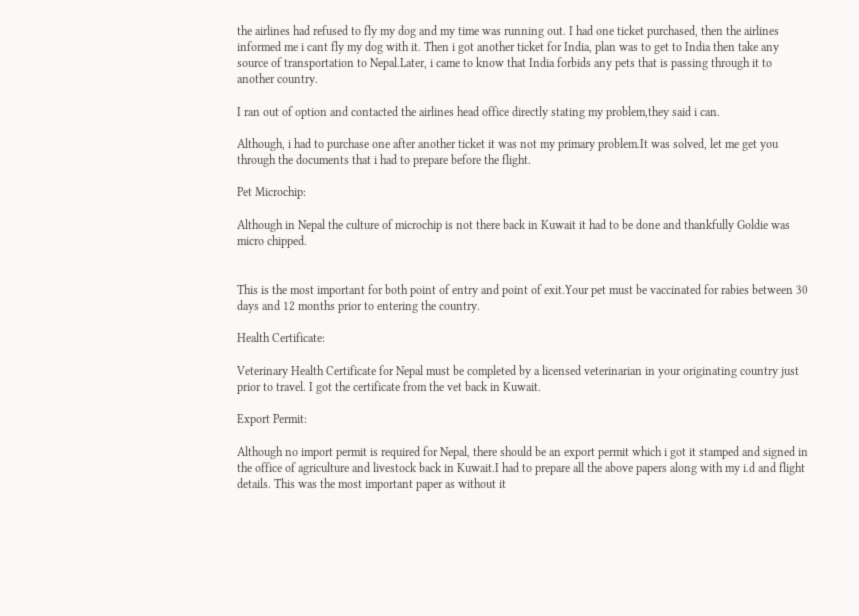the airlines had refused to fly my dog and my time was running out. I had one ticket purchased, then the airlines informed me i cant fly my dog with it. Then i got another ticket for India, plan was to get to India then take any source of transportation to Nepal.Later, i came to know that India forbids any pets that is passing through it to another country.

I ran out of option and contacted the airlines head office directly stating my problem,they said i can.

Although, i had to purchase one after another ticket it was not my primary problem.It was solved, let me get you through the documents that i had to prepare before the flight.

Pet Microchip:

Although in Nepal the culture of microchip is not there back in Kuwait it had to be done and thankfully Goldie was micro chipped.


This is the most important for both point of entry and point of exit.Your pet must be vaccinated for rabies between 30 days and 12 months prior to entering the country.

Health Certificate:

Veterinary Health Certificate for Nepal must be completed by a licensed veterinarian in your originating country just prior to travel. I got the certificate from the vet back in Kuwait.

Export Permit:

Although no import permit is required for Nepal, there should be an export permit which i got it stamped and signed in the office of agriculture and livestock back in Kuwait.I had to prepare all the above papers along with my i.d and flight details. This was the most important paper as without it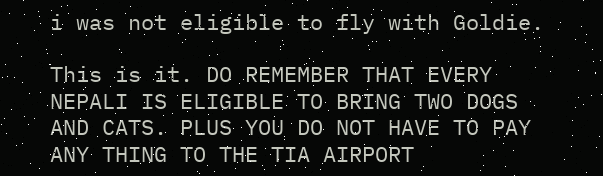i was not eligible to fly with Goldie.

This is it. DO REMEMBER THAT EVERY NEPALI IS ELIGIBLE TO BRING TWO DOGS AND CATS. PLUS YOU DO NOT HAVE TO PAY ANY THING TO THE TIA AIRPORT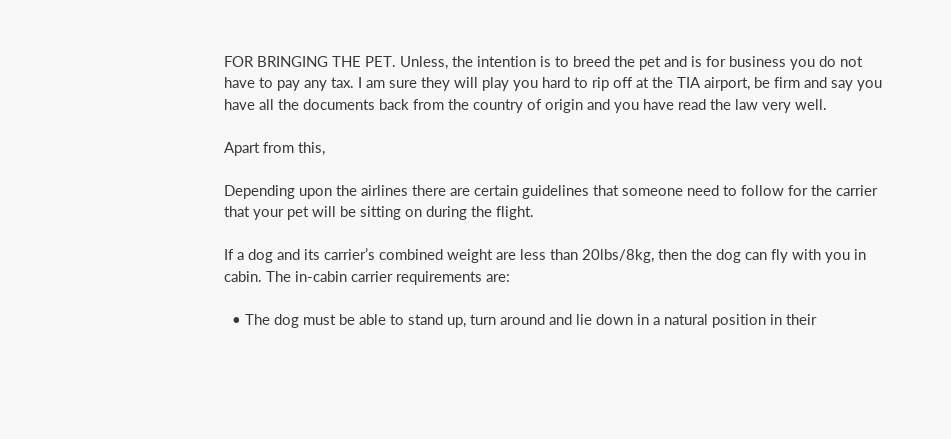FOR BRINGING THE PET. Unless, the intention is to breed the pet and is for business you do not have to pay any tax. I am sure they will play you hard to rip off at the TIA airport, be firm and say you have all the documents back from the country of origin and you have read the law very well.

Apart from this,

Depending upon the airlines there are certain guidelines that someone need to follow for the carrier that your pet will be sitting on during the flight.

If a dog and its carrier’s combined weight are less than 20lbs/8kg, then the dog can fly with you in cabin. The in-cabin carrier requirements are:

  • The dog must be able to stand up, turn around and lie down in a natural position in their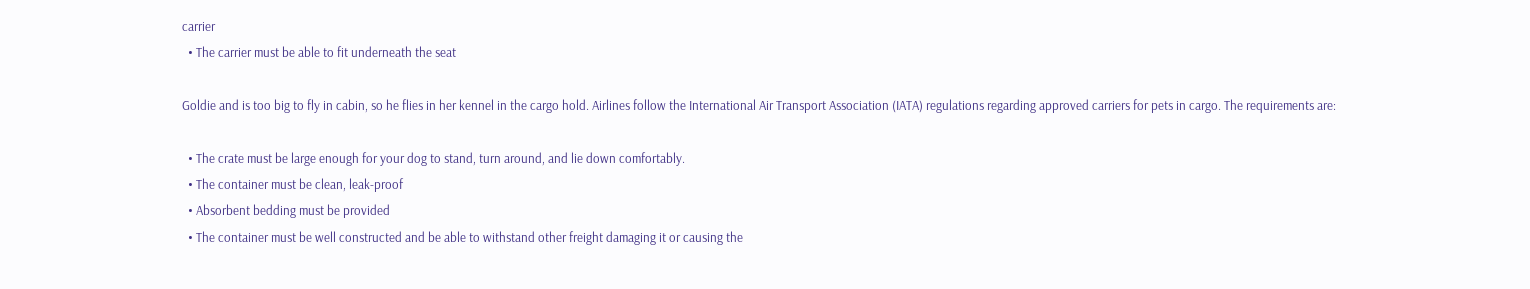carrier
  • The carrier must be able to fit underneath the seat

Goldie and is too big to fly in cabin, so he flies in her kennel in the cargo hold. Airlines follow the International Air Transport Association (IATA) regulations regarding approved carriers for pets in cargo. The requirements are:

  • The crate must be large enough for your dog to stand, turn around, and lie down comfortably.
  • The container must be clean, leak-proof
  • Absorbent bedding must be provided
  • The container must be well constructed and be able to withstand other freight damaging it or causing the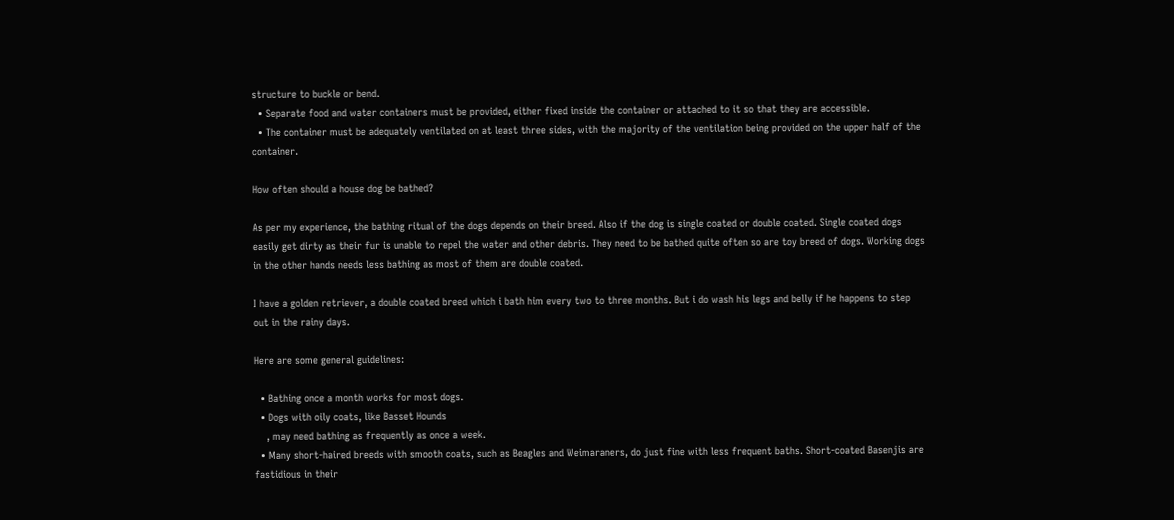structure to buckle or bend.
  • Separate food and water containers must be provided, either fixed inside the container or attached to it so that they are accessible.
  • The container must be adequately ventilated on at least three sides, with the majority of the ventilation being provided on the upper half of the container.

How often should a house dog be bathed?

As per my experience, the bathing ritual of the dogs depends on their breed. Also if the dog is single coated or double coated. Single coated dogs easily get dirty as their fur is unable to repel the water and other debris. They need to be bathed quite often so are toy breed of dogs. Working dogs in the other hands needs less bathing as most of them are double coated.

I have a golden retriever, a double coated breed which i bath him every two to three months. But i do wash his legs and belly if he happens to step out in the rainy days.

Here are some general guidelines:

  • Bathing once a month works for most dogs.
  • Dogs with oily coats, like Basset Hounds
    , may need bathing as frequently as once a week.
  • Many short-haired breeds with smooth coats, such as Beagles and Weimaraners, do just fine with less frequent baths. Short-coated Basenjis are fastidious in their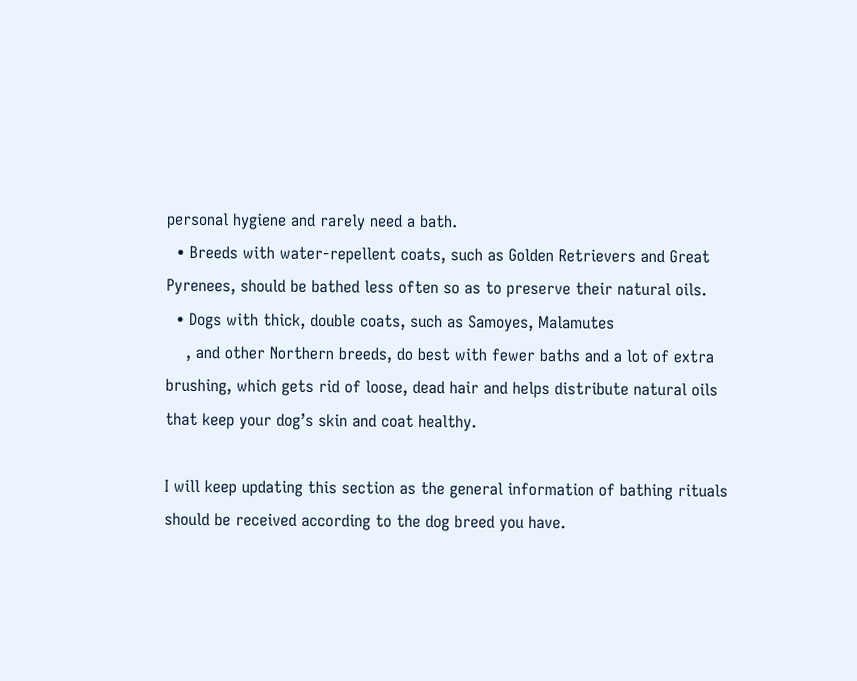personal hygiene and rarely need a bath.
  • Breeds with water-repellent coats, such as Golden Retrievers and Great Pyrenees, should be bathed less often so as to preserve their natural oils.
  • Dogs with thick, double coats, such as Samoyes, Malamutes
    , and other Northern breeds, do best with fewer baths and a lot of extra brushing, which gets rid of loose, dead hair and helps distribute natural oils that keep your dog’s skin and coat healthy.

I will keep updating this section as the general information of bathing rituals should be received according to the dog breed you have.